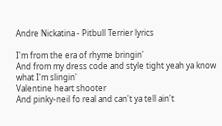Andre Nickatina - Pitbull Terrier lyrics

I'm from the era of rhyme bringin'
And from my dress code and style tight yeah ya know what I'm slingin'
Valentine heart shooter
And pinky-neil fo real and can't ya tell ain't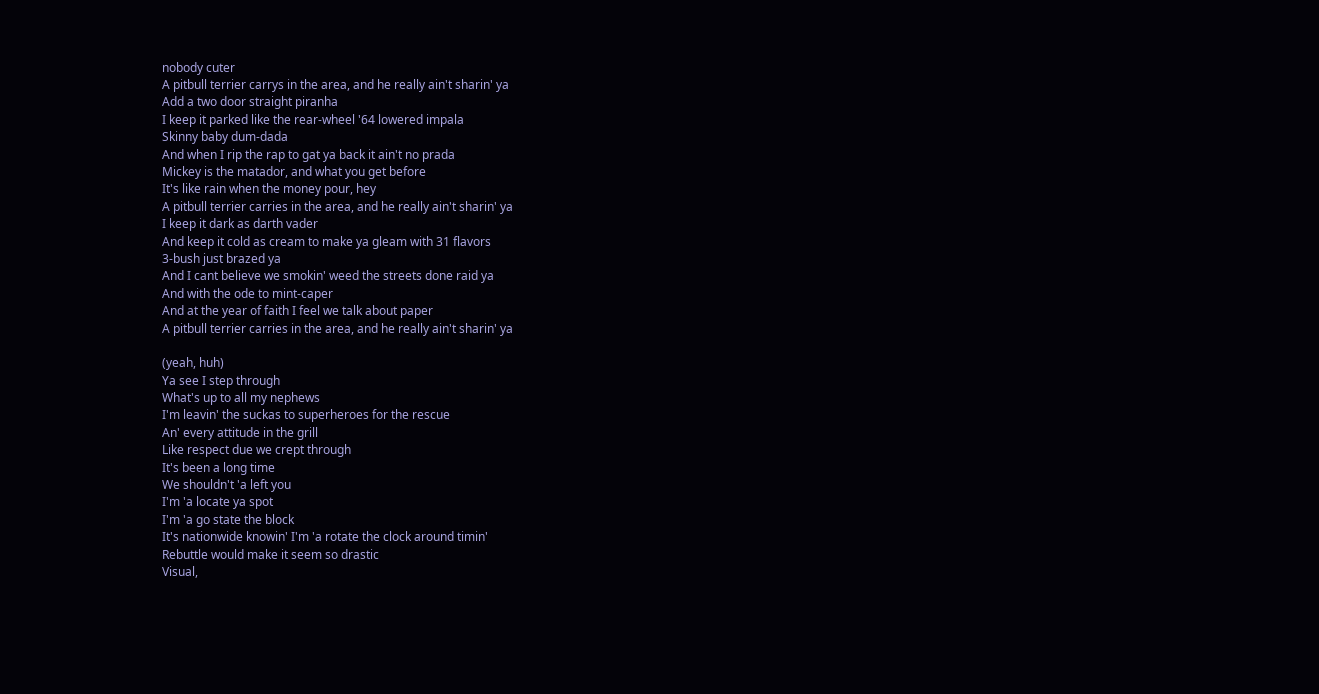nobody cuter
A pitbull terrier carrys in the area, and he really ain't sharin' ya
Add a two door straight piranha
I keep it parked like the rear-wheel '64 lowered impala
Skinny baby dum-dada
And when I rip the rap to gat ya back it ain't no prada
Mickey is the matador, and what you get before
It's like rain when the money pour, hey
A pitbull terrier carries in the area, and he really ain't sharin' ya
I keep it dark as darth vader
And keep it cold as cream to make ya gleam with 31 flavors
3-bush just brazed ya
And I cant believe we smokin' weed the streets done raid ya
And with the ode to mint-caper
And at the year of faith I feel we talk about paper
A pitbull terrier carries in the area, and he really ain't sharin' ya

(yeah, huh)
Ya see I step through
What's up to all my nephews
I'm leavin' the suckas to superheroes for the rescue
An' every attitude in the grill
Like respect due we crept through
It's been a long time
We shouldn't 'a left you
I'm 'a locate ya spot
I'm 'a go state the block
It's nationwide knowin' I'm 'a rotate the clock around timin'
Rebuttle would make it seem so drastic
Visual,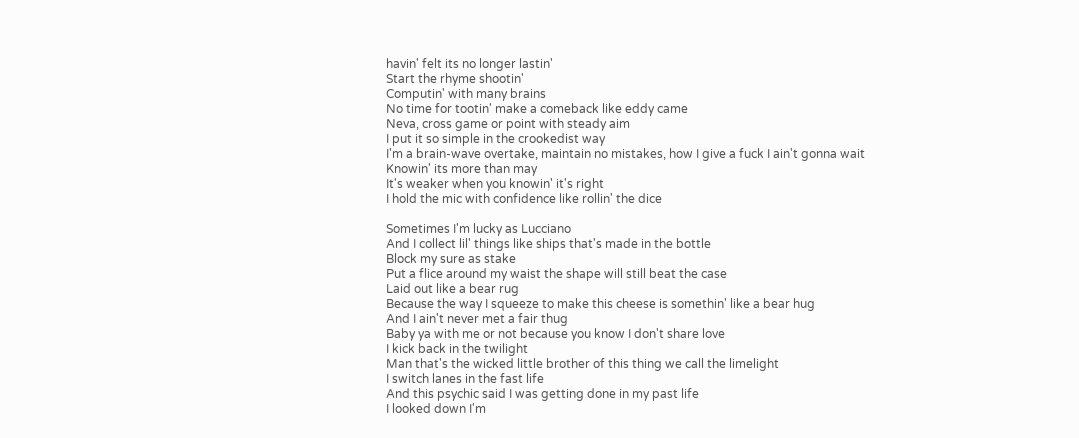havin' felt its no longer lastin'
Start the rhyme shootin'
Computin' with many brains
No time for tootin' make a comeback like eddy came
Neva, cross game or point with steady aim
I put it so simple in the crookedist way
I'm a brain-wave overtake, maintain no mistakes, how I give a fuck I ain't gonna wait
Knowin' its more than may
It's weaker when you knowin' it's right
I hold the mic with confidence like rollin' the dice

Sometimes I'm lucky as Lucciano
And I collect lil' things like ships that's made in the bottle
Block my sure as stake
Put a flice around my waist the shape will still beat the case
Laid out like a bear rug
Because the way I squeeze to make this cheese is somethin' like a bear hug
And I ain't never met a fair thug
Baby ya with me or not because you know I don't share love
I kick back in the twilight
Man that's the wicked little brother of this thing we call the limelight
I switch lanes in the fast life
And this psychic said I was getting done in my past life
I looked down I'm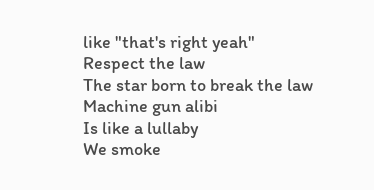like "that's right yeah"
Respect the law
The star born to break the law
Machine gun alibi
Is like a lullaby
We smoke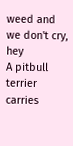weed and we don't cry, hey
A pitbull terrier carries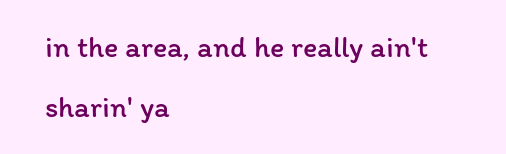in the area, and he really ain't sharin' ya